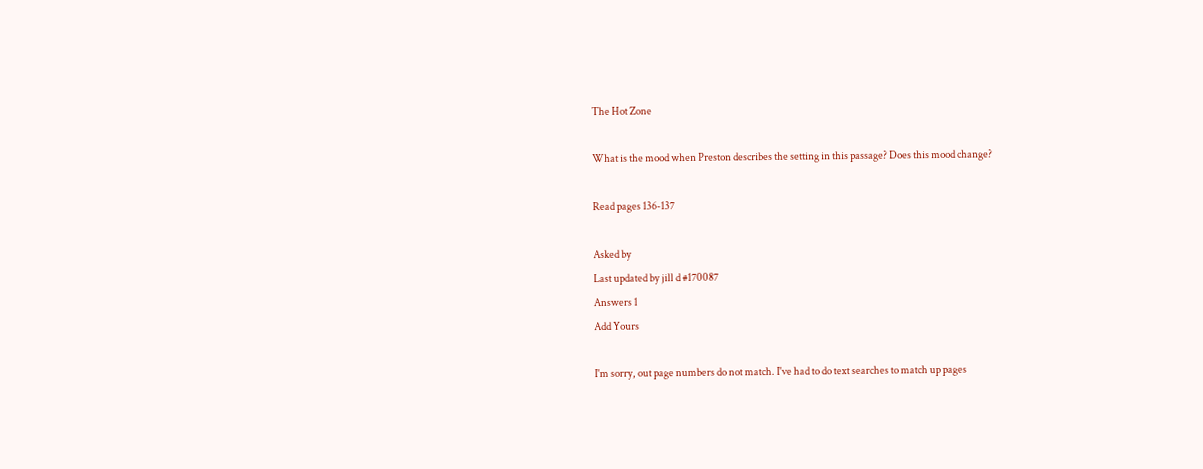The Hot Zone

What is the mood when Preston describes the setting in this passage? Does this mood change?

Read pages 136-137

Asked by
Last updated by jill d #170087
Answers 1
Add Yours

I'm sorry, out page numbers do not match. I've had to do text searches to match up pages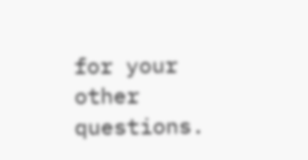for your other questions.